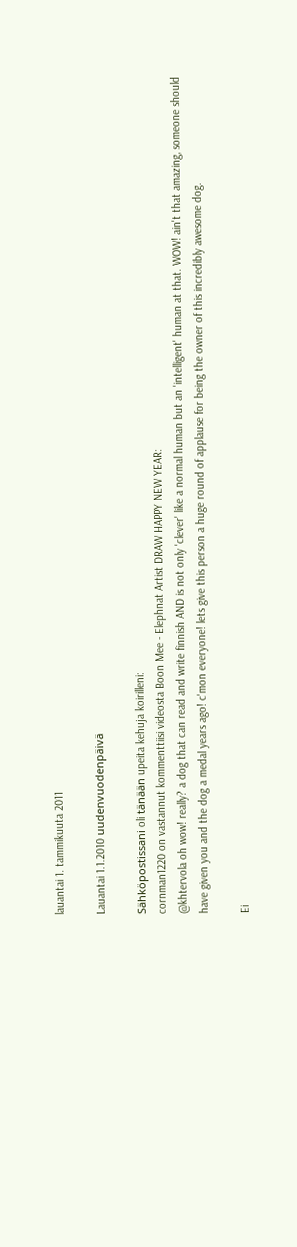lauantai 1. tammikuuta 2011

Lauantai 1.1.2010 uudenvuodenpäivä

Sähköpostissani oli tänään upeita kehuja koirilleni:
cornman1220 on vastannut kommenttiisi videosta Boon Mee - Elephnat Artist DRAW HAPPY NEW YEAR:
@khtervola oh wow! really? a dog that can read and write finnish AND is not only 'clever' like a normal human but an 'intelligent' human at that. WOW! ain't that amazing, someone should have given you and the dog a medal years ago! c'mon everyone! lets give this person a huge round of applause for being the owner of this incredibly awesome dog.

Ei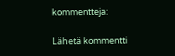kommentteja:

Lähetä kommentti